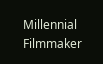Millennial Filmmaker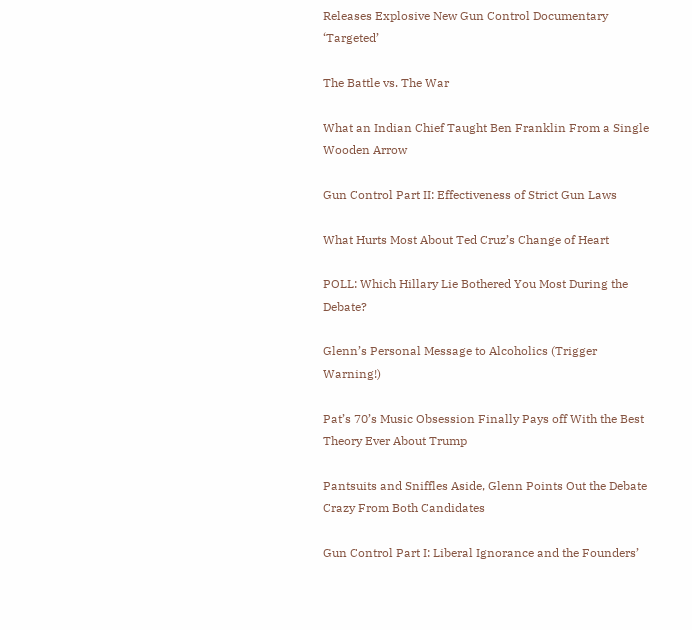Releases Explosive New Gun Control Documentary ‘Targeted’

The Battle vs. The War

What an Indian Chief Taught Ben Franklin From a Single Wooden Arrow

Gun Control Part II: Effectiveness of Strict Gun Laws

What Hurts Most About Ted Cruz’s Change of Heart

POLL: Which Hillary Lie Bothered You Most During the Debate?

Glenn’s Personal Message to Alcoholics (Trigger Warning!)

Pat’s 70’s Music Obsession Finally Pays off With the Best Theory Ever About Trump

Pantsuits and Sniffles Aside, Glenn Points Out the Debate Crazy From Both Candidates

Gun Control Part I: Liberal Ignorance and the Founders’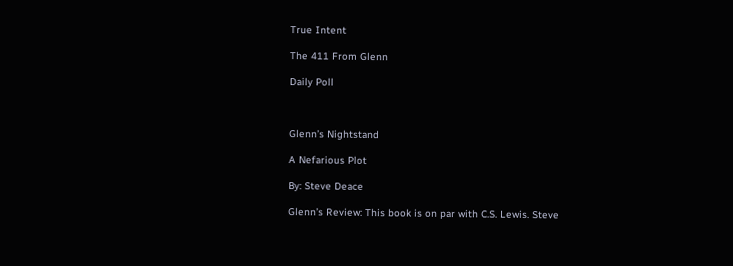True Intent

The 411 From Glenn

Daily Poll



Glenn’s Nightstand

A Nefarious Plot

By: Steve Deace

Glenn’s Review: This book is on par with C.S. Lewis. Steve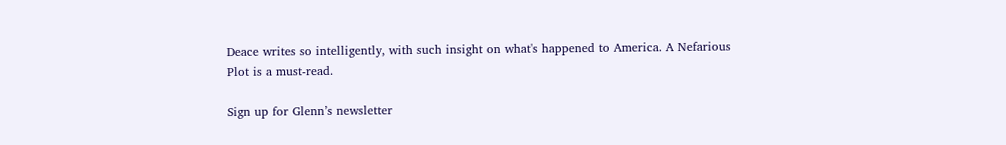Deace writes so intelligently, with such insight on what's happened to America. A Nefarious Plot is a must-read.

Sign up for Glenn’s newsletter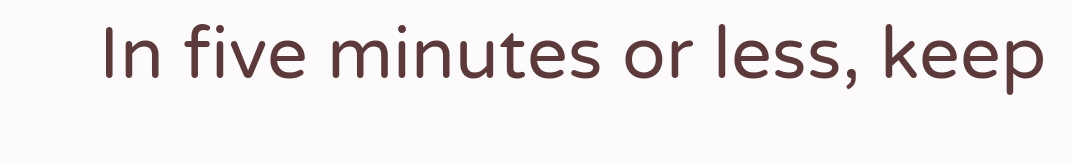In five minutes or less, keep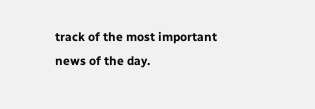track of the most important news of the day.